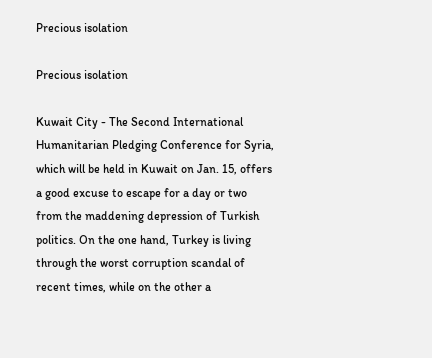Precious isolation

Precious isolation

Kuwait City - The Second International Humanitarian Pledging Conference for Syria, which will be held in Kuwait on Jan. 15, offers a good excuse to escape for a day or two from the maddening depression of Turkish politics. On the one hand, Turkey is living through the worst corruption scandal of recent times, while on the other a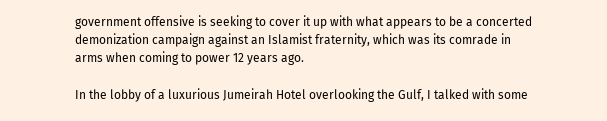government offensive is seeking to cover it up with what appears to be a concerted demonization campaign against an Islamist fraternity, which was its comrade in arms when coming to power 12 years ago.

In the lobby of a luxurious Jumeirah Hotel overlooking the Gulf, I talked with some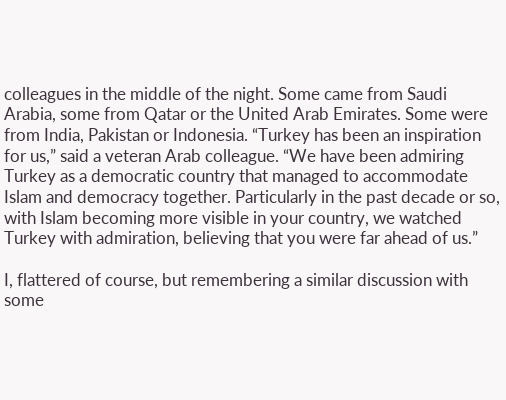colleagues in the middle of the night. Some came from Saudi Arabia, some from Qatar or the United Arab Emirates. Some were from India, Pakistan or Indonesia. “Turkey has been an inspiration for us,” said a veteran Arab colleague. “We have been admiring Turkey as a democratic country that managed to accommodate Islam and democracy together. Particularly in the past decade or so, with Islam becoming more visible in your country, we watched Turkey with admiration, believing that you were far ahead of us.”

I, flattered of course, but remembering a similar discussion with some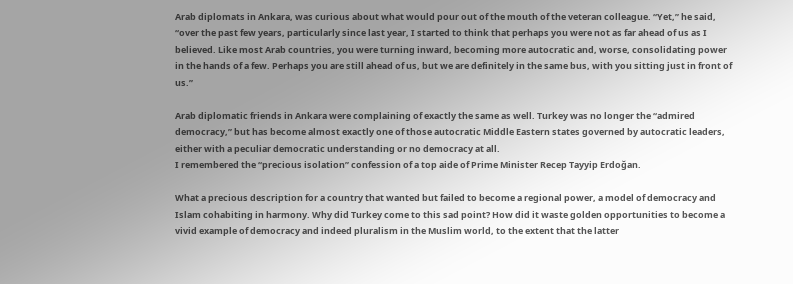Arab diplomats in Ankara, was curious about what would pour out of the mouth of the veteran colleague. “Yet,” he said, “over the past few years, particularly since last year, I started to think that perhaps you were not as far ahead of us as I believed. Like most Arab countries, you were turning inward, becoming more autocratic and, worse, consolidating power in the hands of a few. Perhaps you are still ahead of us, but we are definitely in the same bus, with you sitting just in front of us.”

Arab diplomatic friends in Ankara were complaining of exactly the same as well. Turkey was no longer the “admired democracy,” but has become almost exactly one of those autocratic Middle Eastern states governed by autocratic leaders, either with a peculiar democratic understanding or no democracy at all.
I remembered the “precious isolation” confession of a top aide of Prime Minister Recep Tayyip Erdoğan.

What a precious description for a country that wanted but failed to become a regional power, a model of democracy and Islam cohabiting in harmony. Why did Turkey come to this sad point? How did it waste golden opportunities to become a vivid example of democracy and indeed pluralism in the Muslim world, to the extent that the latter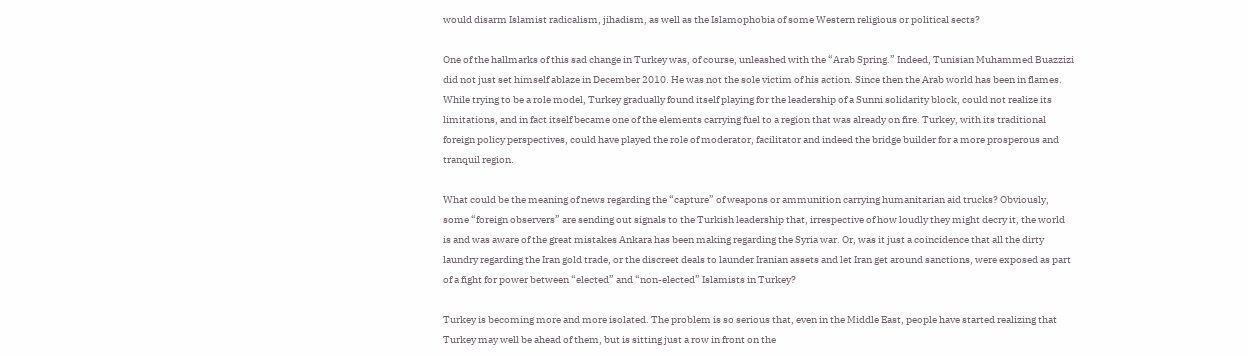would disarm Islamist radicalism, jihadism, as well as the Islamophobia of some Western religious or political sects?

One of the hallmarks of this sad change in Turkey was, of course, unleashed with the “Arab Spring.” Indeed, Tunisian Muhammed Buazzizi did not just set himself ablaze in December 2010. He was not the sole victim of his action. Since then the Arab world has been in flames. While trying to be a role model, Turkey gradually found itself playing for the leadership of a Sunni solidarity block, could not realize its limitations, and in fact itself became one of the elements carrying fuel to a region that was already on fire. Turkey, with its traditional foreign policy perspectives, could have played the role of moderator, facilitator and indeed the bridge builder for a more prosperous and tranquil region.

What could be the meaning of news regarding the “capture” of weapons or ammunition carrying humanitarian aid trucks? Obviously, some “foreign observers” are sending out signals to the Turkish leadership that, irrespective of how loudly they might decry it, the world is and was aware of the great mistakes Ankara has been making regarding the Syria war. Or, was it just a coincidence that all the dirty laundry regarding the Iran gold trade, or the discreet deals to launder Iranian assets and let Iran get around sanctions, were exposed as part of a fight for power between “elected” and “non-elected” Islamists in Turkey?

Turkey is becoming more and more isolated. The problem is so serious that, even in the Middle East, people have started realizing that Turkey may well be ahead of them, but is sitting just a row in front on the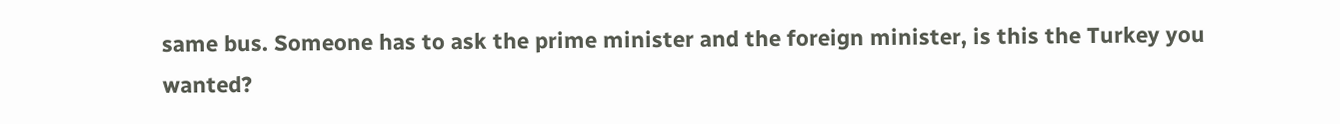same bus. Someone has to ask the prime minister and the foreign minister, is this the Turkey you wanted?